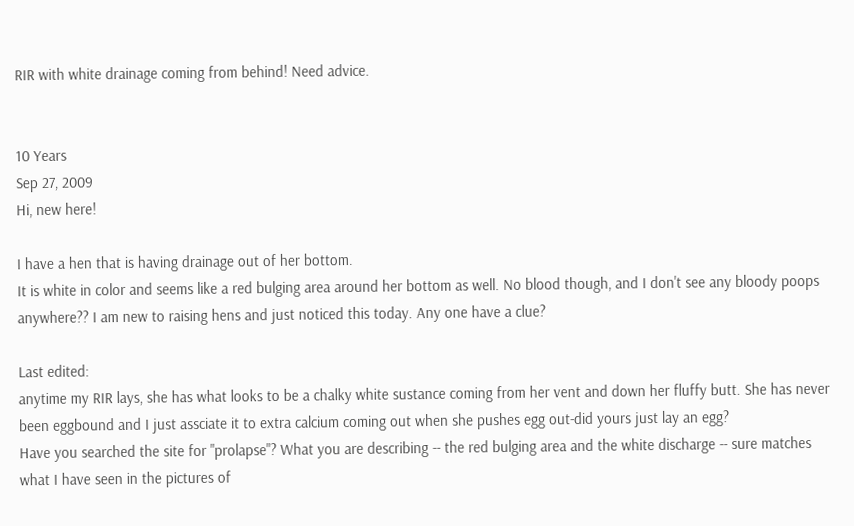RIR with white drainage coming from behind! Need advice.


10 Years
Sep 27, 2009
Hi, new here!

I have a hen that is having drainage out of her bottom.
It is white in color and seems like a red bulging area around her bottom as well. No blood though, and I don't see any bloody poops anywhere?? I am new to raising hens and just noticed this today. Any one have a clue?

Last edited:
anytime my RIR lays, she has what looks to be a chalky white sustance coming from her vent and down her fluffy butt. She has never been eggbound and I just assciate it to extra calcium coming out when she pushes egg out-did yours just lay an egg?
Have you searched the site for "prolapse"? What you are describing -- the red bulging area and the white discharge -- sure matches what I have seen in the pictures of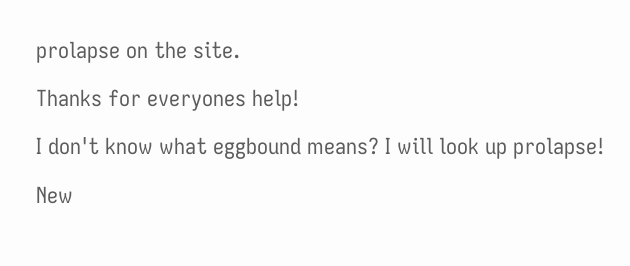prolapse on the site.

Thanks for everyones help!

I don't know what eggbound means? I will look up prolapse!

New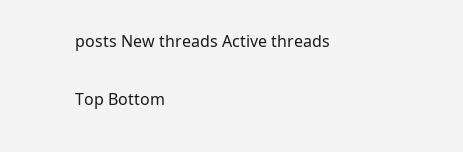posts New threads Active threads

Top Bottom